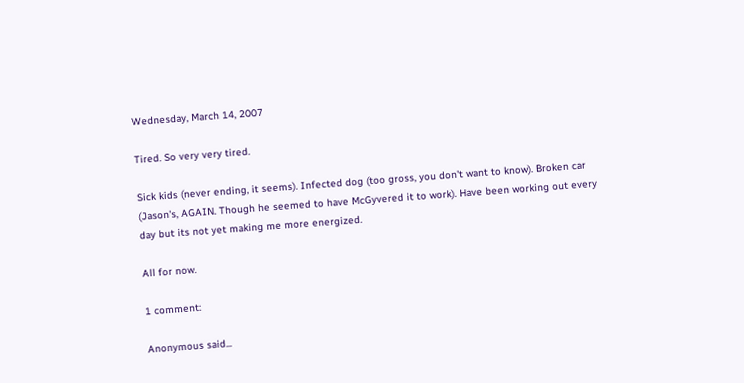Wednesday, March 14, 2007

Tired. So very very tired.

Sick kids (never ending, it seems). Infected dog (too gross, you don't want to know). Broken car (Jason's, AGAIN. Though he seemed to have McGyvered it to work). Have been working out every day but its not yet making me more energized.

All for now.

1 comment:

Anonymous said...